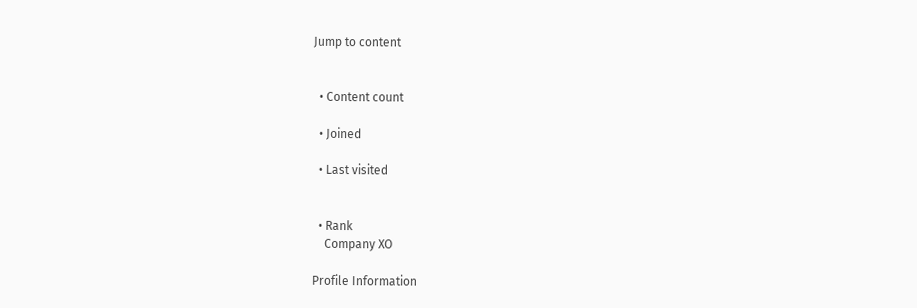Jump to content


  • Content count

  • Joined

  • Last visited


  • Rank
    Company XO

Profile Information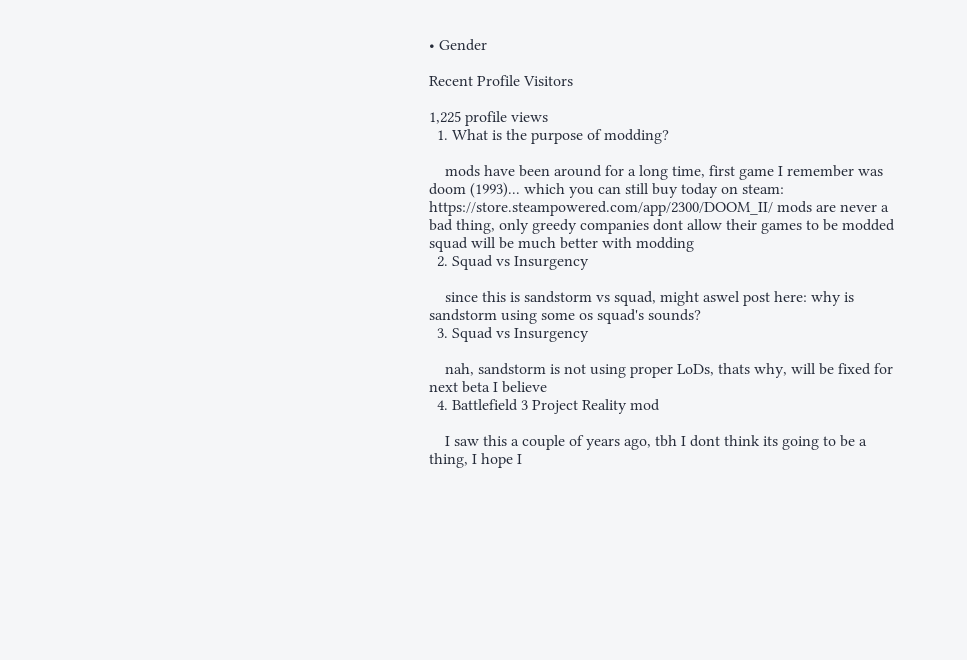• Gender

Recent Profile Visitors

1,225 profile views
  1. What is the purpose of modding?

    mods have been around for a long time, first game I remember was doom (1993)... which you can still buy today on steam: https://store.steampowered.com/app/2300/DOOM_II/ mods are never a bad thing, only greedy companies dont allow their games to be modded squad will be much better with modding
  2. Squad vs Insurgency

    since this is sandstorm vs squad, might aswel post here: why is sandstorm using some os squad's sounds?
  3. Squad vs Insurgency

    nah, sandstorm is not using proper LoDs, thats why, will be fixed for next beta I believe
  4. Battlefield 3 Project Reality mod

    I saw this a couple of years ago, tbh I dont think its going to be a thing, I hope I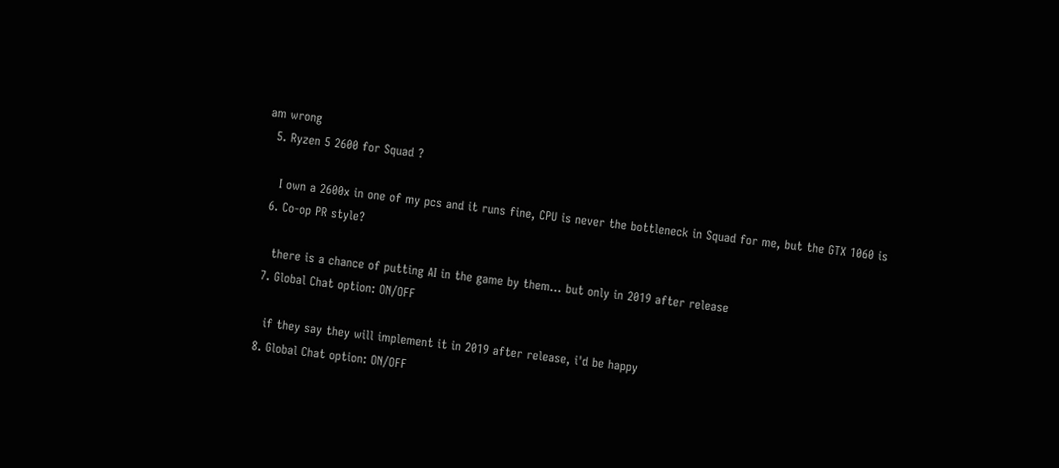am wrong
  5. Ryzen 5 2600 for Squad ?

    I own a 2600x in one of my pcs and it runs fine, CPU is never the bottleneck in Squad for me, but the GTX 1060 is
  6. Co-op PR style?

    there is a chance of putting AI in the game by them... but only in 2019 after release
  7. Global Chat option: ON/OFF

    if they say they will implement it in 2019 after release, i'd be happy
  8. Global Chat option: ON/OFF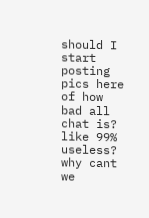should I start posting pics here of how bad all chat is? like 99% useless? why cant we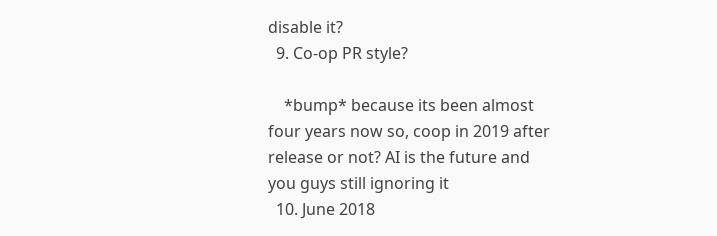disable it?
  9. Co-op PR style?

    *bump* because its been almost four years now so, coop in 2019 after release or not? AI is the future and you guys still ignoring it
  10. June 2018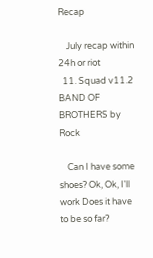Recap

    July recap within 24h or riot
  11. Squad v11.2 BAND OF BROTHERS by Rock

    Can I have some shoes? Ok, Ok, I'll work Does it have to be so far?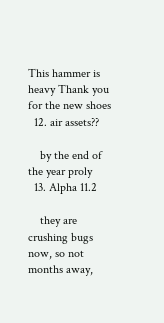This hammer is heavy Thank you for the new shoes
  12. air assets??

    by the end of the year proly
  13. Alpha 11.2

    they are crushing bugs now, so not months away,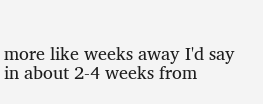more like weeks away I'd say in about 2-4 weeks from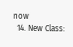now
  14. New Class: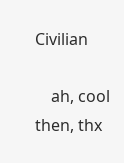Civilian

    ah, cool then, thx